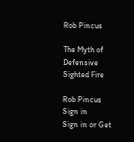Rob Pincus

The Myth of Defensive Sighted Fire

Rob Pincus
Sign in
Sign in or Get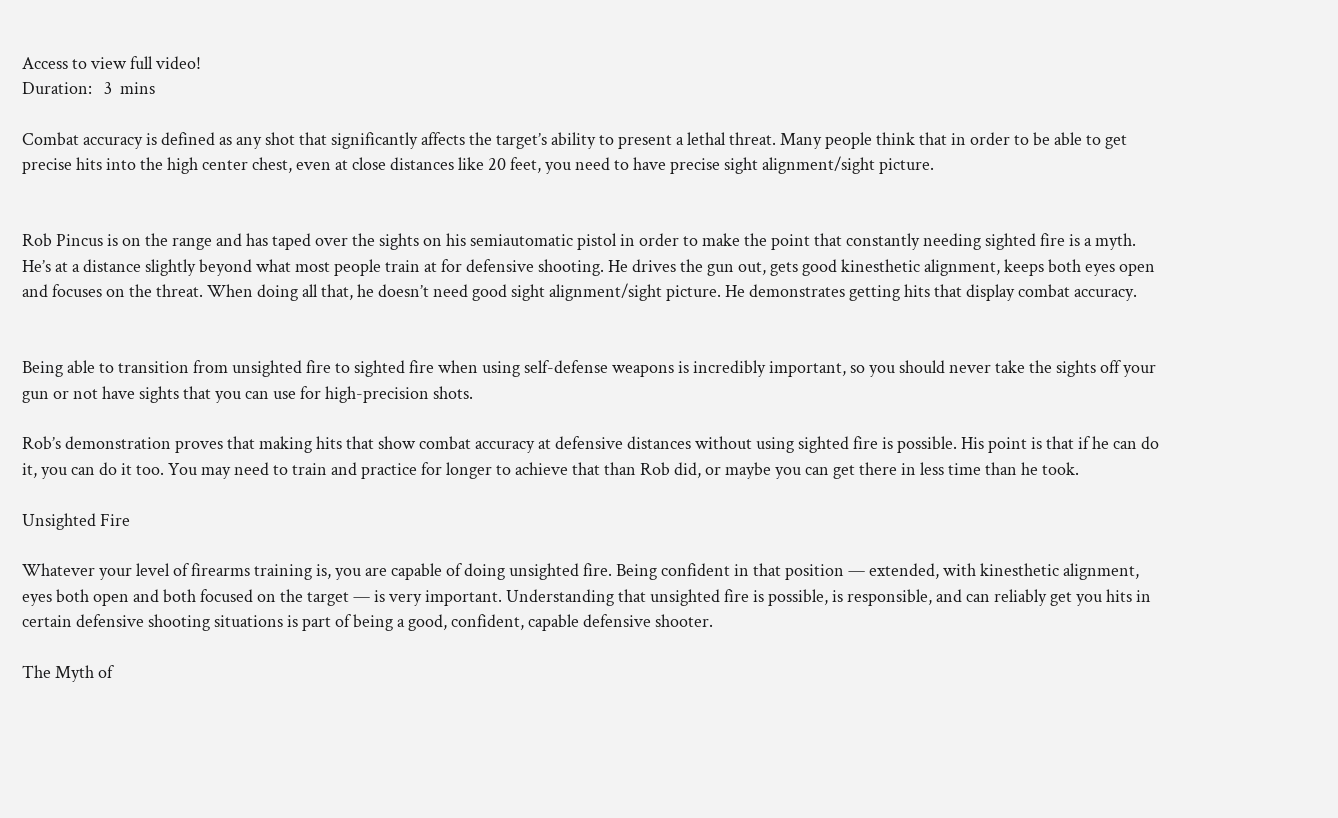Access to view full video!
Duration:   3  mins

Combat accuracy is defined as any shot that significantly affects the target’s ability to present a lethal threat. Many people think that in order to be able to get precise hits into the high center chest, even at close distances like 20 feet, you need to have precise sight alignment/sight picture.


Rob Pincus is on the range and has taped over the sights on his semiautomatic pistol in order to make the point that constantly needing sighted fire is a myth. He’s at a distance slightly beyond what most people train at for defensive shooting. He drives the gun out, gets good kinesthetic alignment, keeps both eyes open and focuses on the threat. When doing all that, he doesn’t need good sight alignment/sight picture. He demonstrates getting hits that display combat accuracy.


Being able to transition from unsighted fire to sighted fire when using self-defense weapons is incredibly important, so you should never take the sights off your gun or not have sights that you can use for high-precision shots.

Rob’s demonstration proves that making hits that show combat accuracy at defensive distances without using sighted fire is possible. His point is that if he can do it, you can do it too. You may need to train and practice for longer to achieve that than Rob did, or maybe you can get there in less time than he took.

Unsighted Fire

Whatever your level of firearms training is, you are capable of doing unsighted fire. Being confident in that position — extended, with kinesthetic alignment, eyes both open and both focused on the target — is very important. Understanding that unsighted fire is possible, is responsible, and can reliably get you hits in certain defensive shooting situations is part of being a good, confident, capable defensive shooter.

The Myth of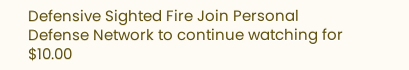Defensive Sighted Fire Join Personal Defense Network to continue watching for $10.00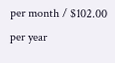per month / $102.00 per year